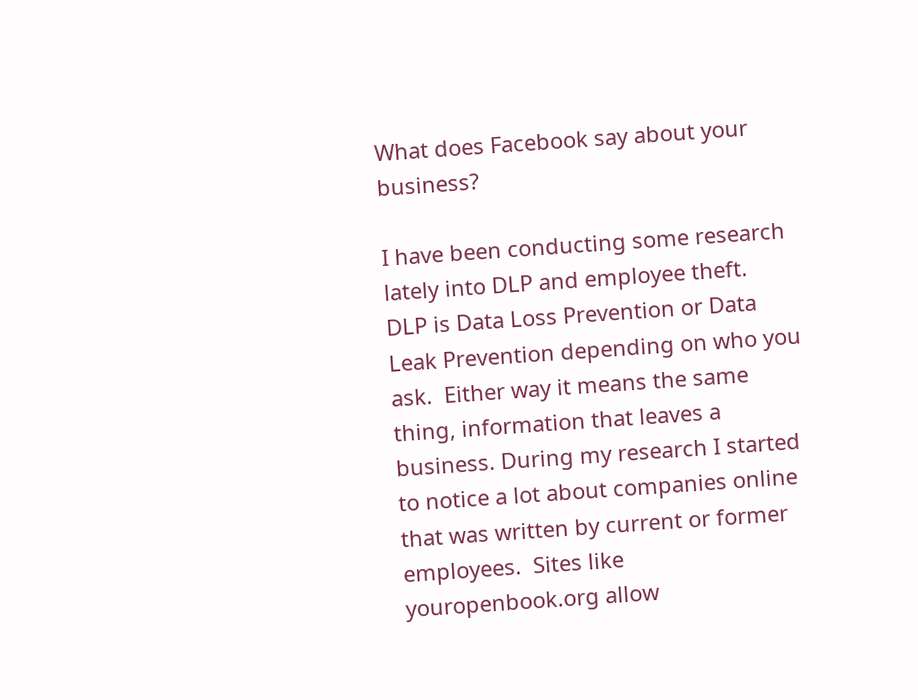What does Facebook say about your business?

I have been conducting some research lately into DLP and employee theft.  DLP is Data Loss Prevention or Data Leak Prevention depending on who you ask.  Either way it means the same thing, information that leaves a business. During my research I started to notice a lot about companies online that was written by current or former employees.  Sites like youropenbook.org allow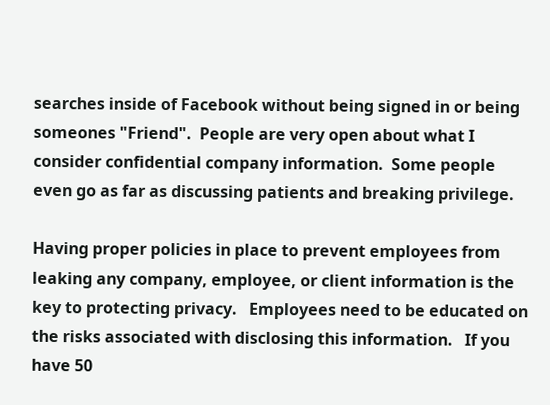searches inside of Facebook without being signed in or being someones "Friend".  People are very open about what I  consider confidential company information.  Some people even go as far as discussing patients and breaking privilege.

Having proper policies in place to prevent employees from leaking any company, employee, or client information is the key to protecting privacy.   Employees need to be educated on the risks associated with disclosing this information.   If you have 50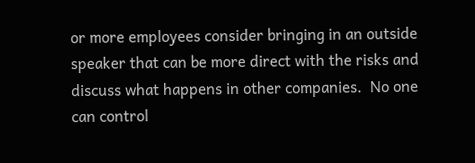or more employees consider bringing in an outside speaker that can be more direct with the risks and discuss what happens in other companies.  No one can control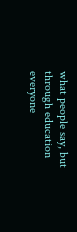what people say, but through education everyone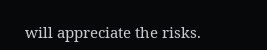will appreciate the risks.